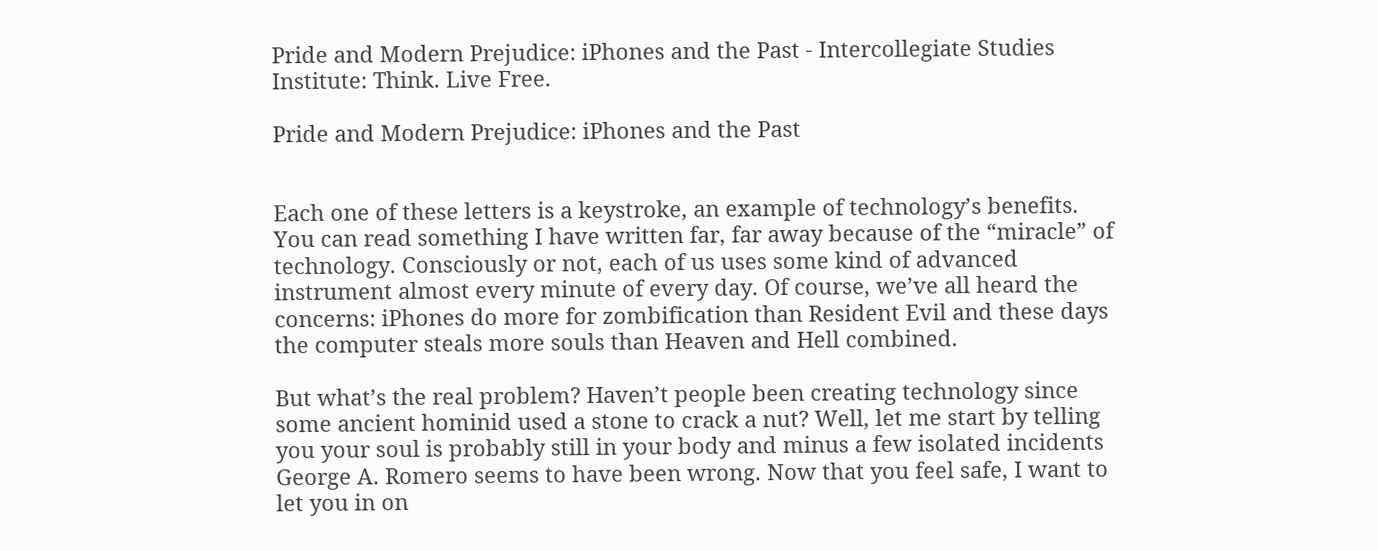Pride and Modern Prejudice: iPhones and the Past - Intercollegiate Studies Institute: Think. Live Free.

Pride and Modern Prejudice: iPhones and the Past


Each one of these letters is a keystroke, an example of technology’s benefits. You can read something I have written far, far away because of the “miracle” of technology. Consciously or not, each of us uses some kind of advanced instrument almost every minute of every day. Of course, we’ve all heard the concerns: iPhones do more for zombification than Resident Evil and these days the computer steals more souls than Heaven and Hell combined.

But what’s the real problem? Haven’t people been creating technology since some ancient hominid used a stone to crack a nut? Well, let me start by telling you your soul is probably still in your body and minus a few isolated incidents George A. Romero seems to have been wrong. Now that you feel safe, I want to let you in on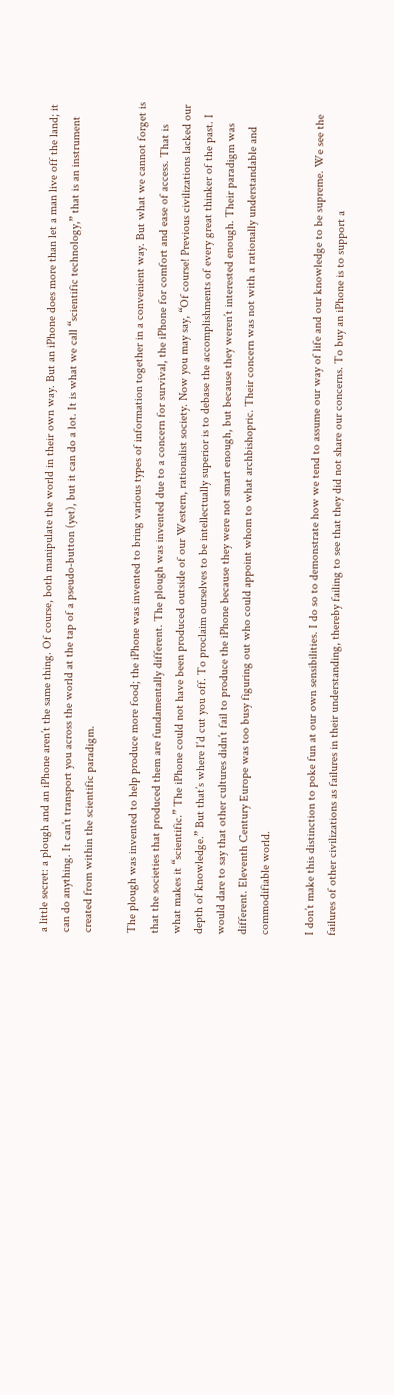a little secret: a plough and an iPhone aren’t the same thing. Of course, both manipulate the world in their own way. But an iPhone does more than let a man live off the land; it can do anything. It can’t transport you across the world at the tap of a pseudo-button (yet), but it can do a lot. It is what we call “scientific technology,” that is an instrument created from within the scientific paradigm.

The plough was invented to help produce more food; the iPhone was invented to bring various types of information together in a convenient way. But what we cannot forget is that the societies that produced them are fundamentally different. The plough was invented due to a concern for survival, the iPhone for comfort and ease of access. That is what makes it “scientific.” The iPhone could not have been produced outside of our Western, rationalist society. Now you may say, “Of course! Previous civilizations lacked our depth of knowledge.” But that’s where I’d cut you off. To proclaim ourselves to be intellectually superior is to debase the accomplishments of every great thinker of the past. I would dare to say that other cultures didn’t fail to produce the iPhone because they were not smart enough, but because they weren’t interested enough. Their paradigm was different. Eleventh Century Europe was too busy figuring out who could appoint whom to what archbishopric. Their concern was not with a rationally understandable and commodifiable world.

I don’t make this distinction to poke fun at our own sensibilities. I do so to demonstrate how we tend to assume our way of life and our knowledge to be supreme. We see the failures of other civilizations as failures in their understanding, thereby failing to see that they did not share our concerns. To buy an iPhone is to support a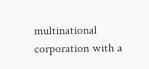multinational corporation with a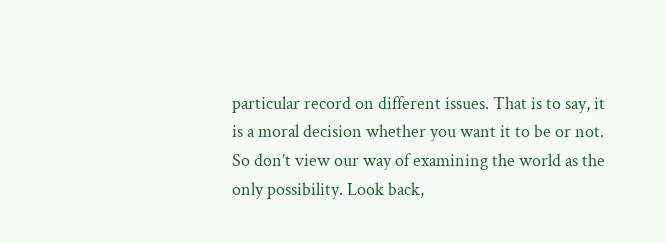particular record on different issues. That is to say, it is a moral decision whether you want it to be or not. So don’t view our way of examining the world as the only possibility. Look back,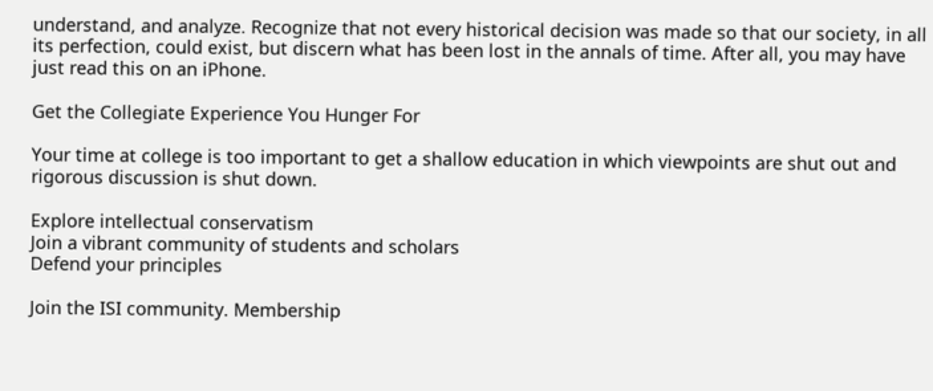understand, and analyze. Recognize that not every historical decision was made so that our society, in all its perfection, could exist, but discern what has been lost in the annals of time. After all, you may have just read this on an iPhone.

Get the Collegiate Experience You Hunger For

Your time at college is too important to get a shallow education in which viewpoints are shut out and rigorous discussion is shut down.

Explore intellectual conservatism
Join a vibrant community of students and scholars
Defend your principles

Join the ISI community. Membership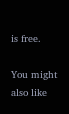is free.

You might also like